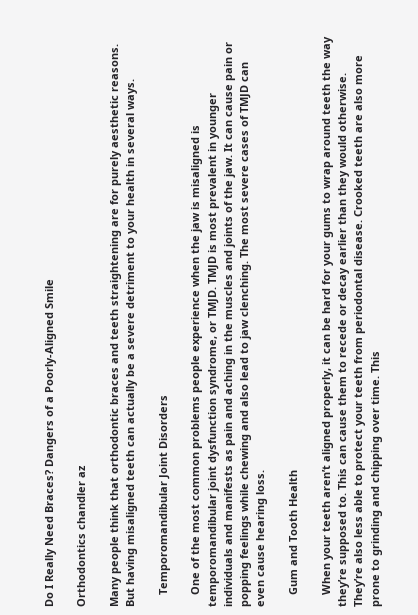Do I Really Need Braces? Dangers of a Poorly-Aligned Smile

Orthodontics chandler az

Many people think that orthodontic braces and teeth straightening are for purely aesthetic reasons. But having misaligned teeth can actually be a severe detriment to your health in several ways.

    Temporomandibular Joint Disorders

    One of the most common problems people experience when the jaw is misaligned is temporomandibular joint dysfunction syndrome, or TMJD. TMJD is most prevalent in younger individuals and manifests as pain and aching in the muscles and joints of the jaw. It can cause pain or popping feelings while chewing and also lead to jaw clenching. The most severe cases of TMJD can even cause hearing loss.

    Gum and Tooth Health

    When your teeth aren’t aligned properly, it can be hard for your gums to wrap around teeth the way they’re supposed to. This can cause them to recede or decay earlier than they would otherwise. They’re also less able to protect your teeth from periodontal disease. Crooked teeth are also more prone to grinding and chipping over time. This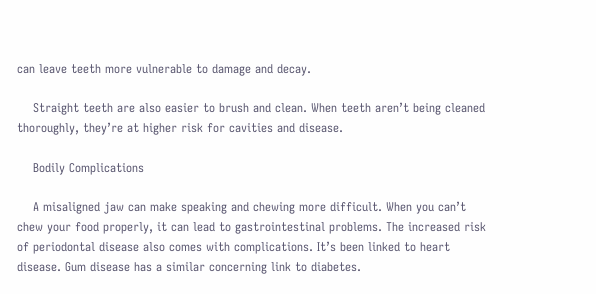can leave teeth more vulnerable to damage and decay.

    Straight teeth are also easier to brush and clean. When teeth aren’t being cleaned thoroughly, they’re at higher risk for cavities and disease.

    Bodily Complications

    A misaligned jaw can make speaking and chewing more difficult. When you can’t chew your food properly, it can lead to gastrointestinal problems. The increased risk of periodontal disease also comes with complications. It’s been linked to heart disease. Gum disease has a similar concerning link to diabetes.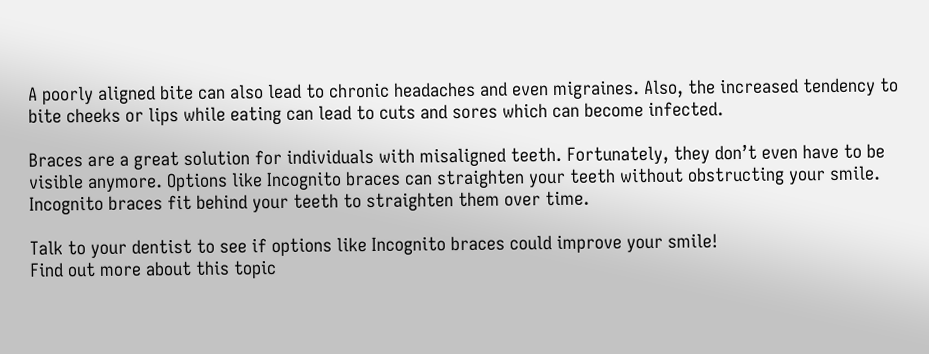A poorly aligned bite can also lead to chronic headaches and even migraines. Also, the increased tendency to bite cheeks or lips while eating can lead to cuts and sores which can become infected.

Braces are a great solution for individuals with misaligned teeth. Fortunately, they don’t even have to be visible anymore. Options like Incognito braces can straighten your teeth without obstructing your smile. Incognito braces fit behind your teeth to straighten them over time.

Talk to your dentist to see if options like Incognito braces could improve your smile!
Find out more about this topic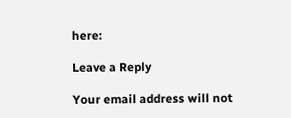here:

Leave a Reply

Your email address will not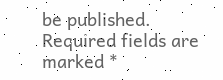be published. Required fields are marked *